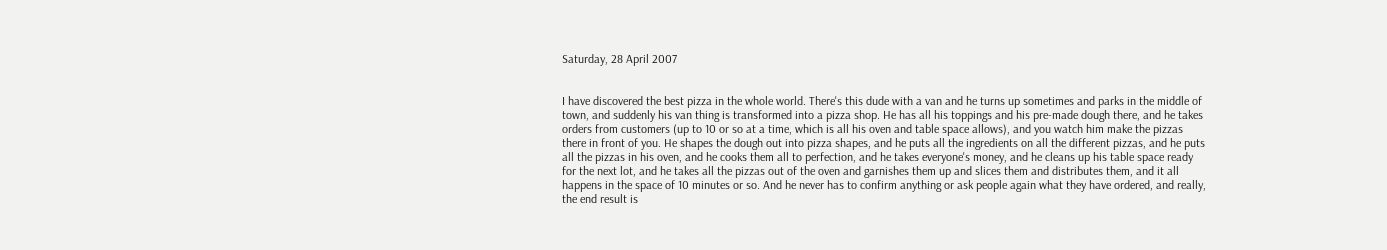Saturday, 28 April 2007


I have discovered the best pizza in the whole world. There's this dude with a van and he turns up sometimes and parks in the middle of town, and suddenly his van thing is transformed into a pizza shop. He has all his toppings and his pre-made dough there, and he takes orders from customers (up to 10 or so at a time, which is all his oven and table space allows), and you watch him make the pizzas there in front of you. He shapes the dough out into pizza shapes, and he puts all the ingredients on all the different pizzas, and he puts all the pizzas in his oven, and he cooks them all to perfection, and he takes everyone's money, and he cleans up his table space ready for the next lot, and he takes all the pizzas out of the oven and garnishes them up and slices them and distributes them, and it all happens in the space of 10 minutes or so. And he never has to confirm anything or ask people again what they have ordered, and really, the end result is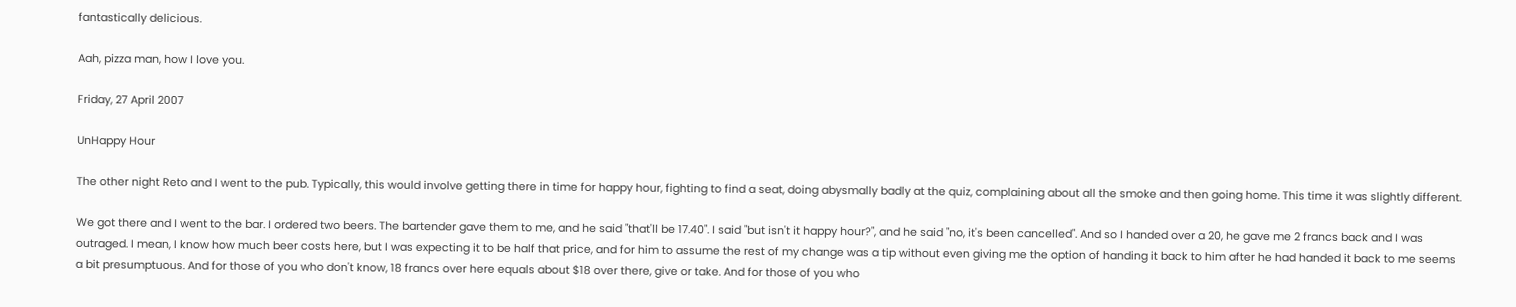fantastically delicious.

Aah, pizza man, how I love you.

Friday, 27 April 2007

UnHappy Hour

The other night Reto and I went to the pub. Typically, this would involve getting there in time for happy hour, fighting to find a seat, doing abysmally badly at the quiz, complaining about all the smoke and then going home. This time it was slightly different.

We got there and I went to the bar. I ordered two beers. The bartender gave them to me, and he said "that'll be 17.40". I said "but isn't it happy hour?", and he said "no, it's been cancelled". And so I handed over a 20, he gave me 2 francs back and I was outraged. I mean, I know how much beer costs here, but I was expecting it to be half that price, and for him to assume the rest of my change was a tip without even giving me the option of handing it back to him after he had handed it back to me seems a bit presumptuous. And for those of you who don't know, 18 francs over here equals about $18 over there, give or take. And for those of you who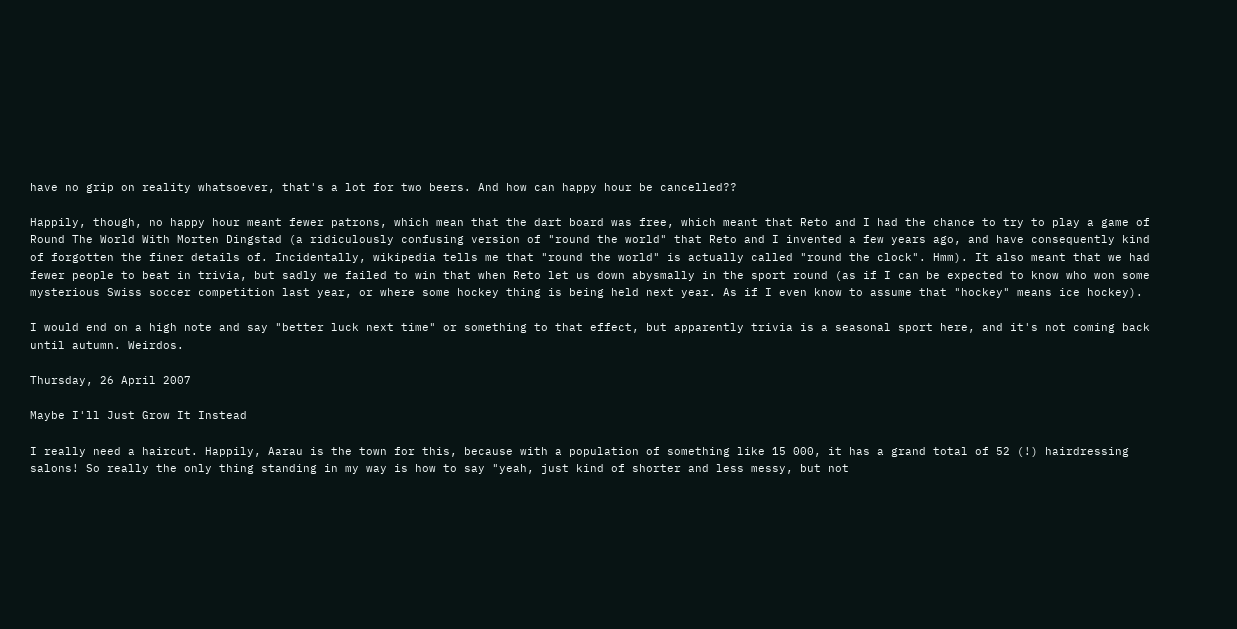have no grip on reality whatsoever, that's a lot for two beers. And how can happy hour be cancelled??

Happily, though, no happy hour meant fewer patrons, which mean that the dart board was free, which meant that Reto and I had the chance to try to play a game of Round The World With Morten Dingstad (a ridiculously confusing version of "round the world" that Reto and I invented a few years ago, and have consequently kind of forgotten the finer details of. Incidentally, wikipedia tells me that "round the world" is actually called "round the clock". Hmm). It also meant that we had fewer people to beat in trivia, but sadly we failed to win that when Reto let us down abysmally in the sport round (as if I can be expected to know who won some mysterious Swiss soccer competition last year, or where some hockey thing is being held next year. As if I even know to assume that "hockey" means ice hockey).

I would end on a high note and say "better luck next time" or something to that effect, but apparently trivia is a seasonal sport here, and it's not coming back until autumn. Weirdos.

Thursday, 26 April 2007

Maybe I'll Just Grow It Instead

I really need a haircut. Happily, Aarau is the town for this, because with a population of something like 15 000, it has a grand total of 52 (!) hairdressing salons! So really the only thing standing in my way is how to say "yeah, just kind of shorter and less messy, but not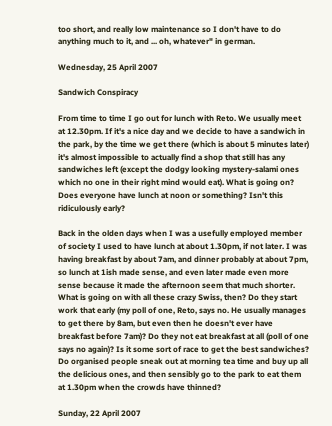too short, and really low maintenance so I don't have to do anything much to it, and ... oh, whatever" in german.

Wednesday, 25 April 2007

Sandwich Conspiracy

From time to time I go out for lunch with Reto. We usually meet at 12.30pm. If it's a nice day and we decide to have a sandwich in the park, by the time we get there (which is about 5 minutes later) it's almost impossible to actually find a shop that still has any sandwiches left (except the dodgy looking mystery-salami ones which no one in their right mind would eat). What is going on? Does everyone have lunch at noon or something? Isn't this ridiculously early?

Back in the olden days when I was a usefully employed member of society I used to have lunch at about 1.30pm, if not later. I was having breakfast by about 7am, and dinner probably at about 7pm, so lunch at 1ish made sense, and even later made even more sense because it made the afternoon seem that much shorter. What is going on with all these crazy Swiss, then? Do they start work that early (my poll of one, Reto, says no. He usually manages to get there by 8am, but even then he doesn't ever have breakfast before 7am)? Do they not eat breakfast at all (poll of one says no again)? Is it some sort of race to get the best sandwiches? Do organised people sneak out at morning tea time and buy up all the delicious ones, and then sensibly go to the park to eat them at 1.30pm when the crowds have thinned?

Sunday, 22 April 2007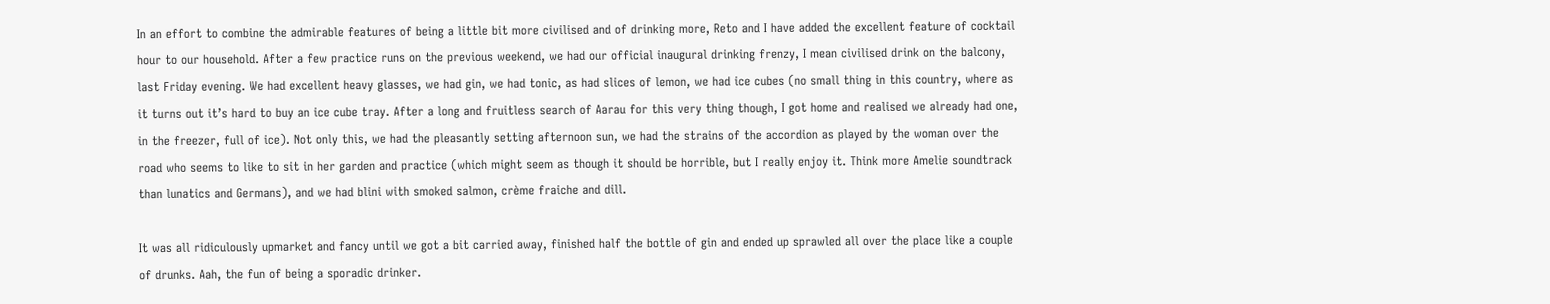In an effort to combine the admirable features of being a little bit more civilised and of drinking more, Reto and I have added the excellent feature of cocktail hour to our household. After a few practice runs on the previous weekend, we had our official inaugural drinking frenzy, I mean civilised drink on the balcony, last Friday evening. We had excellent heavy glasses, we had gin, we had tonic, as had slices of lemon, we had ice cubes (no small thing in this country, where as it turns out it’s hard to buy an ice cube tray. After a long and fruitless search of Aarau for this very thing though, I got home and realised we already had one, in the freezer, full of ice). Not only this, we had the pleasantly setting afternoon sun, we had the strains of the accordion as played by the woman over the road who seems to like to sit in her garden and practice (which might seem as though it should be horrible, but I really enjoy it. Think more Amelie soundtrack than lunatics and Germans), and we had blini with smoked salmon, crème fraiche and dill.

It was all ridiculously upmarket and fancy until we got a bit carried away, finished half the bottle of gin and ended up sprawled all over the place like a couple of drunks. Aah, the fun of being a sporadic drinker.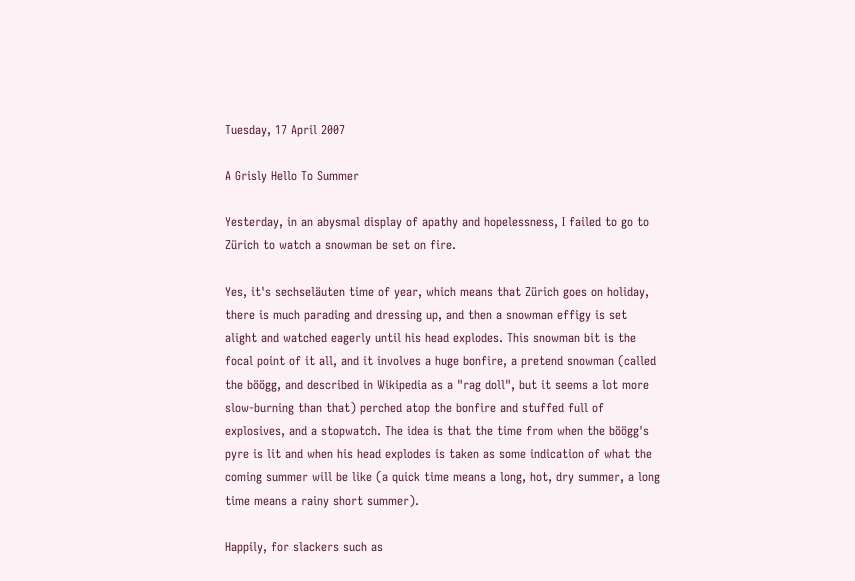Tuesday, 17 April 2007

A Grisly Hello To Summer

Yesterday, in an abysmal display of apathy and hopelessness, I failed to go to Zürich to watch a snowman be set on fire.

Yes, it's sechseläuten time of year, which means that Zürich goes on holiday, there is much parading and dressing up, and then a snowman effigy is set alight and watched eagerly until his head explodes. This snowman bit is the focal point of it all, and it involves a huge bonfire, a pretend snowman (called the böögg, and described in Wikipedia as a "rag doll", but it seems a lot more slow-burning than that) perched atop the bonfire and stuffed full of explosives, and a stopwatch. The idea is that the time from when the böögg's pyre is lit and when his head explodes is taken as some indication of what the coming summer will be like (a quick time means a long, hot, dry summer, a long time means a rainy short summer).

Happily, for slackers such as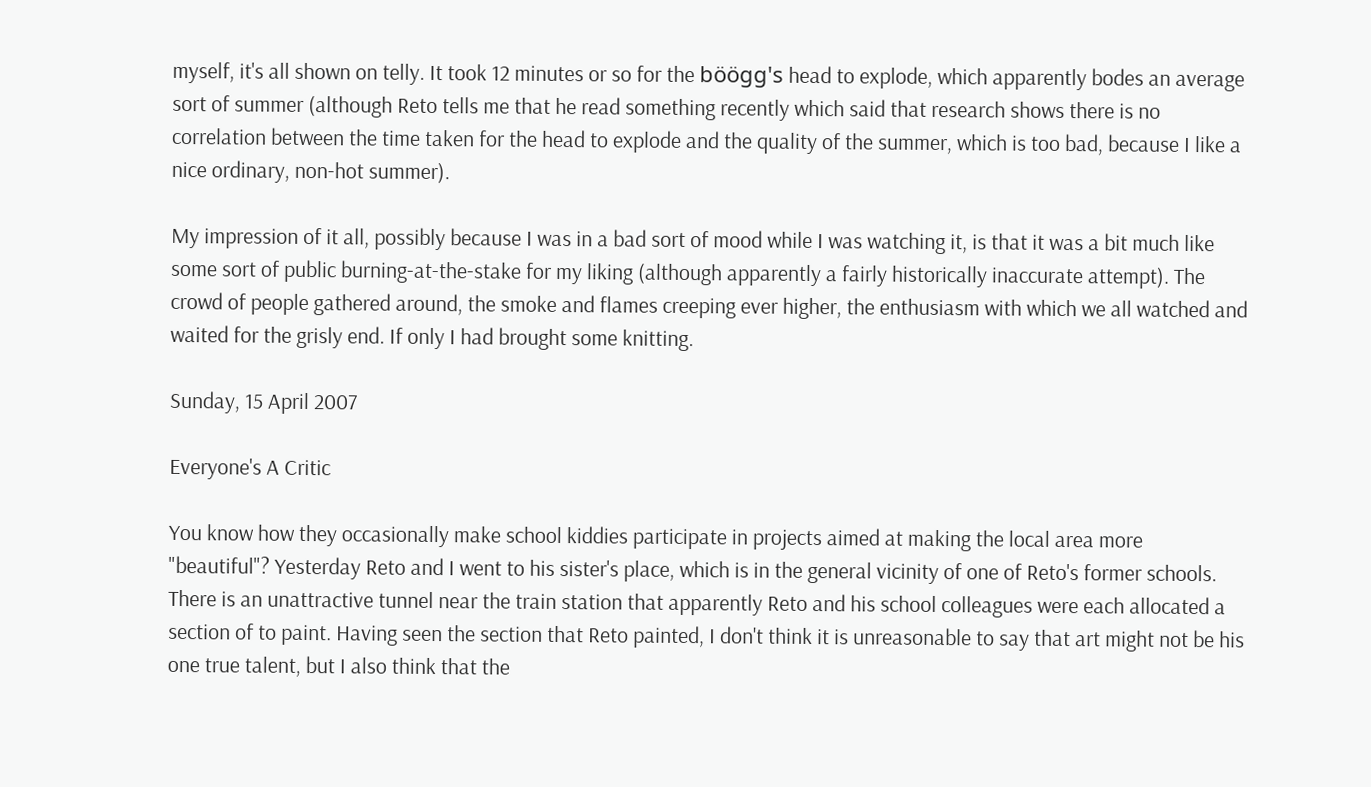myself, it's all shown on telly. It took 12 minutes or so for the böögg's head to explode, which apparently bodes an average sort of summer (although Reto tells me that he read something recently which said that research shows there is no correlation between the time taken for the head to explode and the quality of the summer, which is too bad, because I like a nice ordinary, non-hot summer).

My impression of it all, possibly because I was in a bad sort of mood while I was watching it, is that it was a bit much like some sort of public burning-at-the-stake for my liking (although apparently a fairly historically inaccurate attempt). The crowd of people gathered around, the smoke and flames creeping ever higher, the enthusiasm with which we all watched and waited for the grisly end. If only I had brought some knitting.

Sunday, 15 April 2007

Everyone's A Critic

You know how they occasionally make school kiddies participate in projects aimed at making the local area more "beautiful"? Yesterday Reto and I went to his sister's place, which is in the general vicinity of one of Reto's former schools. There is an unattractive tunnel near the train station that apparently Reto and his school colleagues were each allocated a section of to paint. Having seen the section that Reto painted, I don't think it is unreasonable to say that art might not be his one true talent, but I also think that the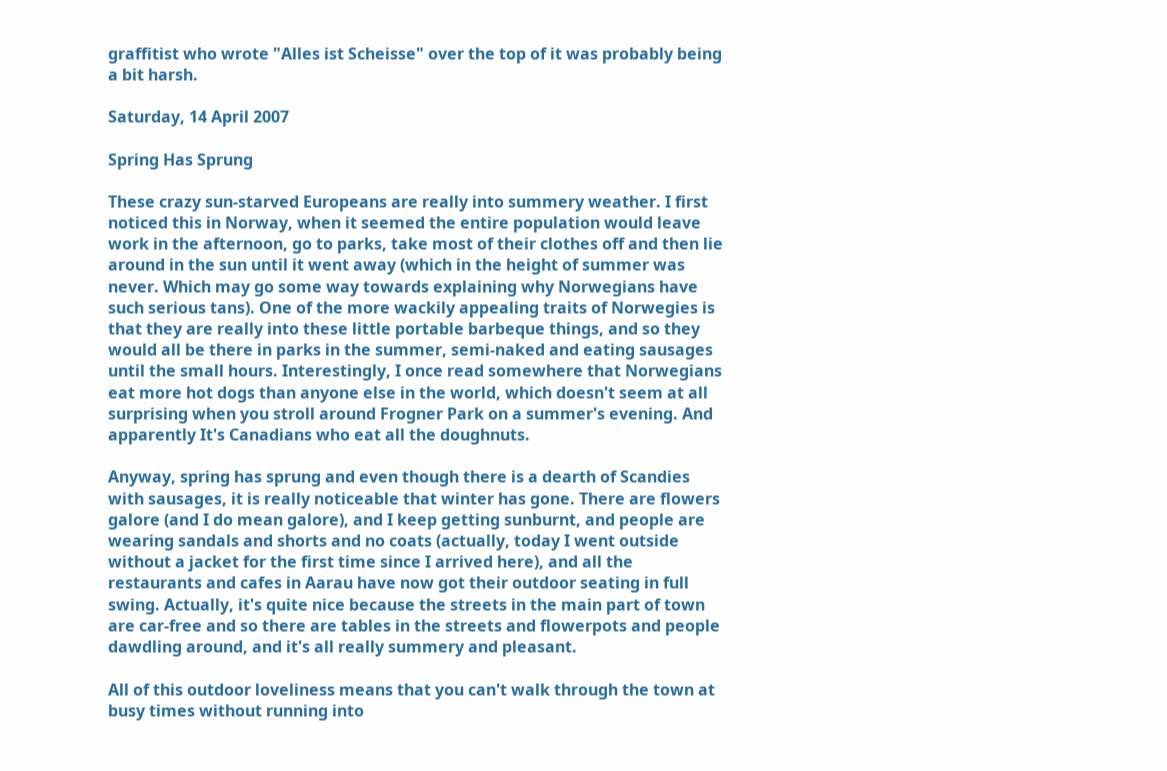graffitist who wrote "Alles ist Scheisse" over the top of it was probably being a bit harsh.

Saturday, 14 April 2007

Spring Has Sprung

These crazy sun-starved Europeans are really into summery weather. I first noticed this in Norway, when it seemed the entire population would leave work in the afternoon, go to parks, take most of their clothes off and then lie around in the sun until it went away (which in the height of summer was never. Which may go some way towards explaining why Norwegians have such serious tans). One of the more wackily appealing traits of Norwegies is that they are really into these little portable barbeque things, and so they would all be there in parks in the summer, semi-naked and eating sausages until the small hours. Interestingly, I once read somewhere that Norwegians eat more hot dogs than anyone else in the world, which doesn't seem at all surprising when you stroll around Frogner Park on a summer's evening. And apparently It's Canadians who eat all the doughnuts.

Anyway, spring has sprung and even though there is a dearth of Scandies with sausages, it is really noticeable that winter has gone. There are flowers galore (and I do mean galore), and I keep getting sunburnt, and people are wearing sandals and shorts and no coats (actually, today I went outside without a jacket for the first time since I arrived here), and all the restaurants and cafes in Aarau have now got their outdoor seating in full swing. Actually, it's quite nice because the streets in the main part of town are car-free and so there are tables in the streets and flowerpots and people dawdling around, and it's all really summery and pleasant.

All of this outdoor loveliness means that you can't walk through the town at busy times without running into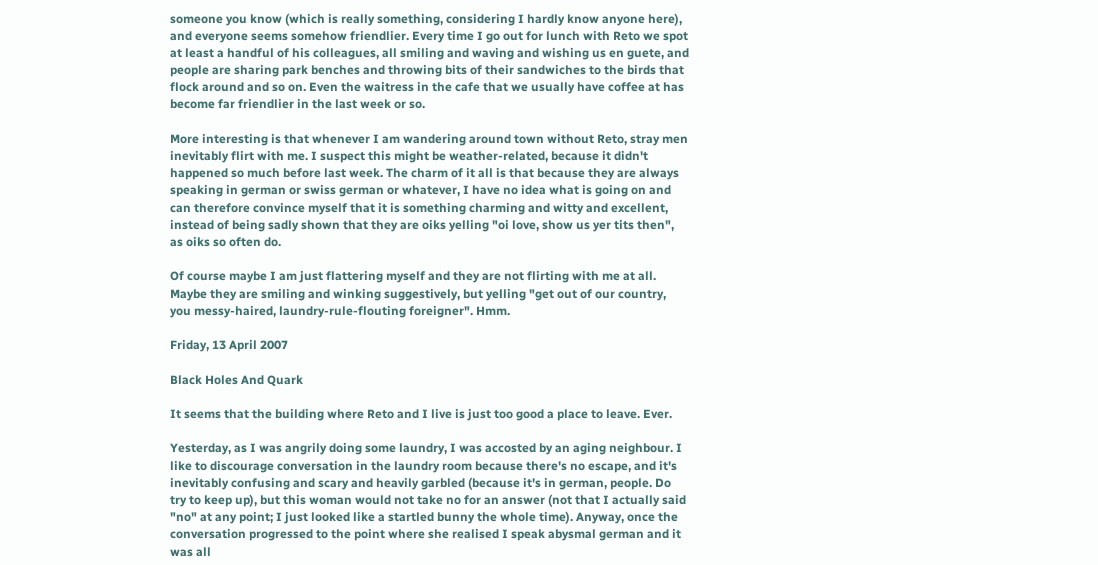someone you know (which is really something, considering I hardly know anyone here), and everyone seems somehow friendlier. Every time I go out for lunch with Reto we spot at least a handful of his colleagues, all smiling and waving and wishing us en guete, and people are sharing park benches and throwing bits of their sandwiches to the birds that flock around and so on. Even the waitress in the cafe that we usually have coffee at has become far friendlier in the last week or so.

More interesting is that whenever I am wandering around town without Reto, stray men inevitably flirt with me. I suspect this might be weather-related, because it didn't happened so much before last week. The charm of it all is that because they are always speaking in german or swiss german or whatever, I have no idea what is going on and can therefore convince myself that it is something charming and witty and excellent, instead of being sadly shown that they are oiks yelling "oi love, show us yer tits then", as oiks so often do.

Of course maybe I am just flattering myself and they are not flirting with me at all. Maybe they are smiling and winking suggestively, but yelling "get out of our country, you messy-haired, laundry-rule-flouting foreigner". Hmm.

Friday, 13 April 2007

Black Holes And Quark

It seems that the building where Reto and I live is just too good a place to leave. Ever.

Yesterday, as I was angrily doing some laundry, I was accosted by an aging neighbour. I like to discourage conversation in the laundry room because there's no escape, and it's inevitably confusing and scary and heavily garbled (because it's in german, people. Do try to keep up), but this woman would not take no for an answer (not that I actually said "no" at any point; I just looked like a startled bunny the whole time). Anyway, once the conversation progressed to the point where she realised I speak abysmal german and it was all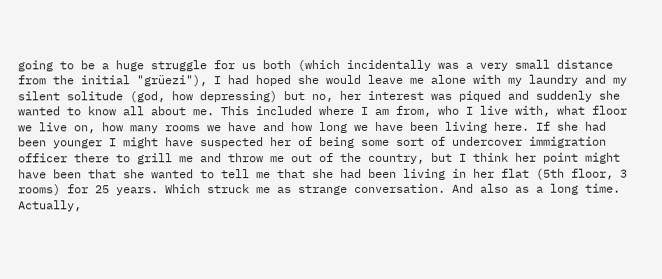going to be a huge struggle for us both (which incidentally was a very small distance from the initial "grüezi"), I had hoped she would leave me alone with my laundry and my silent solitude (god, how depressing) but no, her interest was piqued and suddenly she wanted to know all about me. This included where I am from, who I live with, what floor we live on, how many rooms we have and how long we have been living here. If she had been younger I might have suspected her of being some sort of undercover immigration officer there to grill me and throw me out of the country, but I think her point might have been that she wanted to tell me that she had been living in her flat (5th floor, 3 rooms) for 25 years. Which struck me as strange conversation. And also as a long time. Actually,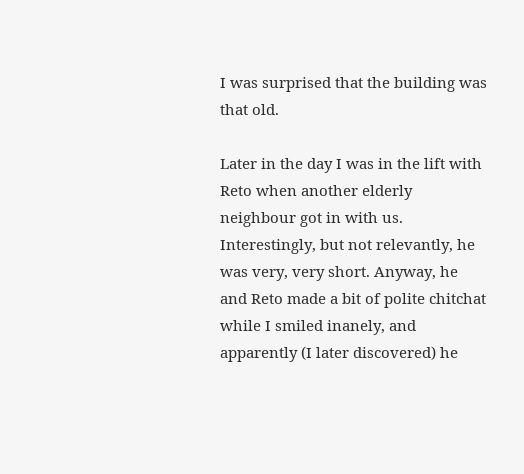I was surprised that the building was that old.

Later in the day I was in the lift with Reto when another elderly neighbour got in with us. Interestingly, but not relevantly, he was very, very short. Anyway, he and Reto made a bit of polite chitchat while I smiled inanely, and apparently (I later discovered) he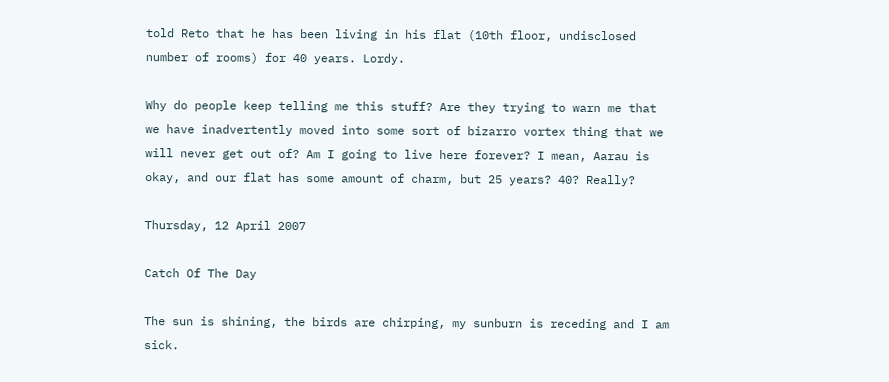told Reto that he has been living in his flat (10th floor, undisclosed number of rooms) for 40 years. Lordy.

Why do people keep telling me this stuff? Are they trying to warn me that we have inadvertently moved into some sort of bizarro vortex thing that we will never get out of? Am I going to live here forever? I mean, Aarau is okay, and our flat has some amount of charm, but 25 years? 40? Really?

Thursday, 12 April 2007

Catch Of The Day

The sun is shining, the birds are chirping, my sunburn is receding and I am sick.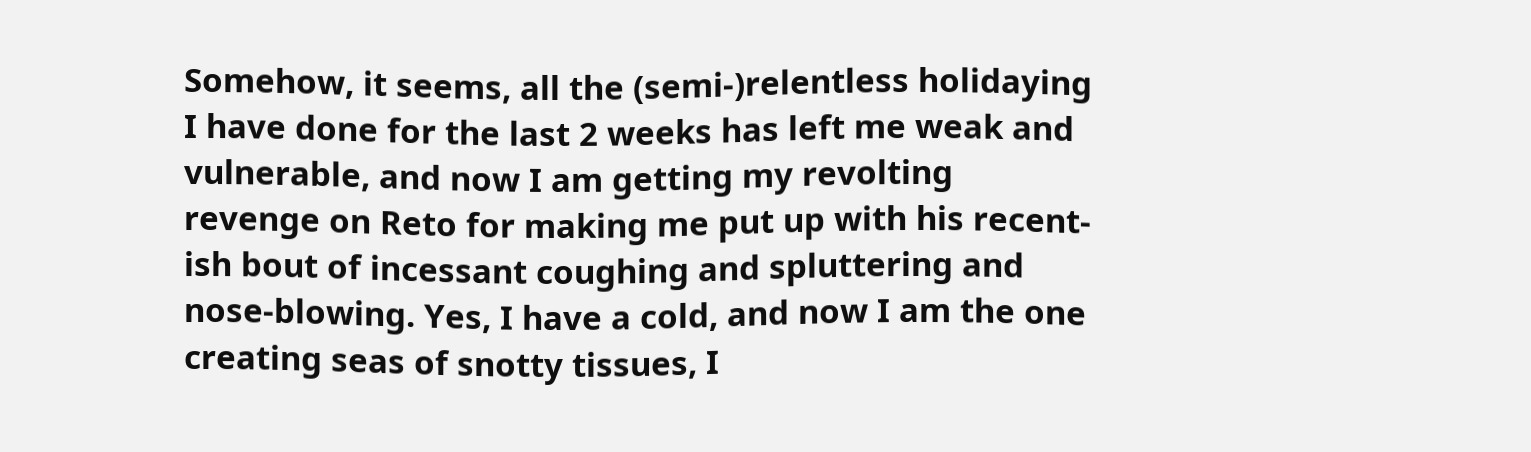Somehow, it seems, all the (semi-)relentless holidaying I have done for the last 2 weeks has left me weak and vulnerable, and now I am getting my revolting revenge on Reto for making me put up with his recent-ish bout of incessant coughing and spluttering and nose-blowing. Yes, I have a cold, and now I am the one creating seas of snotty tissues, I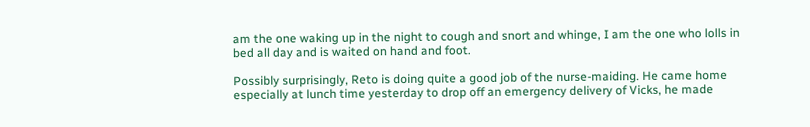am the one waking up in the night to cough and snort and whinge, I am the one who lolls in bed all day and is waited on hand and foot.

Possibly surprisingly, Reto is doing quite a good job of the nurse-maiding. He came home especially at lunch time yesterday to drop off an emergency delivery of Vicks, he made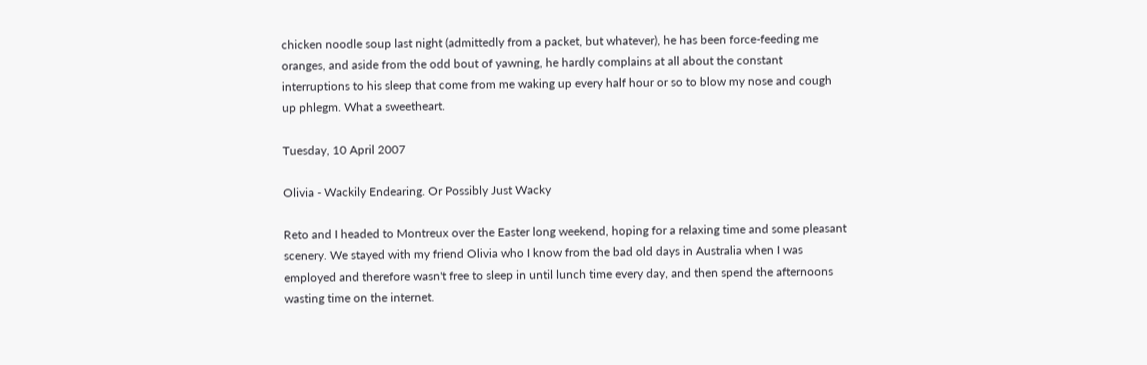chicken noodle soup last night (admittedly from a packet, but whatever), he has been force-feeding me oranges, and aside from the odd bout of yawning, he hardly complains at all about the constant interruptions to his sleep that come from me waking up every half hour or so to blow my nose and cough up phlegm. What a sweetheart.

Tuesday, 10 April 2007

Olivia - Wackily Endearing. Or Possibly Just Wacky

Reto and I headed to Montreux over the Easter long weekend, hoping for a relaxing time and some pleasant scenery. We stayed with my friend Olivia who I know from the bad old days in Australia when I was employed and therefore wasn't free to sleep in until lunch time every day, and then spend the afternoons wasting time on the internet.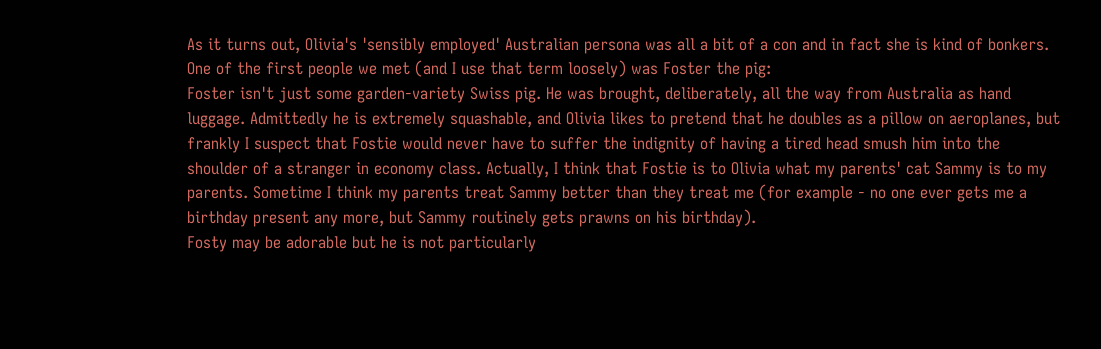As it turns out, Olivia's 'sensibly employed' Australian persona was all a bit of a con and in fact she is kind of bonkers. One of the first people we met (and I use that term loosely) was Foster the pig:
Foster isn't just some garden-variety Swiss pig. He was brought, deliberately, all the way from Australia as hand luggage. Admittedly he is extremely squashable, and Olivia likes to pretend that he doubles as a pillow on aeroplanes, but frankly I suspect that Fostie would never have to suffer the indignity of having a tired head smush him into the shoulder of a stranger in economy class. Actually, I think that Fostie is to Olivia what my parents' cat Sammy is to my parents. Sometime I think my parents treat Sammy better than they treat me (for example - no one ever gets me a birthday present any more, but Sammy routinely gets prawns on his birthday).
Fosty may be adorable but he is not particularly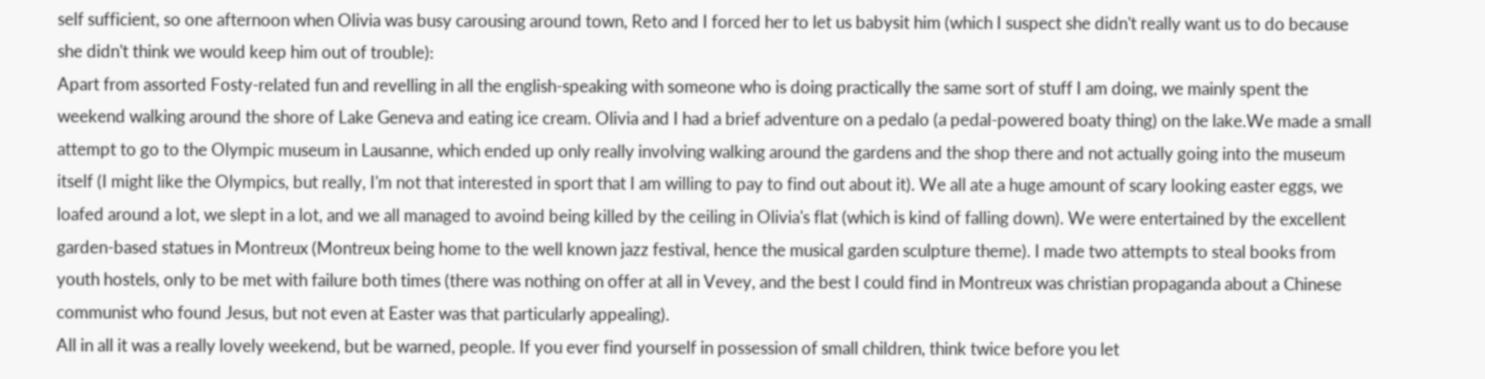self sufficient, so one afternoon when Olivia was busy carousing around town, Reto and I forced her to let us babysit him (which I suspect she didn't really want us to do because she didn't think we would keep him out of trouble):
Apart from assorted Fosty-related fun and revelling in all the english-speaking with someone who is doing practically the same sort of stuff I am doing, we mainly spent the weekend walking around the shore of Lake Geneva and eating ice cream. Olivia and I had a brief adventure on a pedalo (a pedal-powered boaty thing) on the lake.We made a small attempt to go to the Olympic museum in Lausanne, which ended up only really involving walking around the gardens and the shop there and not actually going into the museum itself (I might like the Olympics, but really, I'm not that interested in sport that I am willing to pay to find out about it). We all ate a huge amount of scary looking easter eggs, we loafed around a lot, we slept in a lot, and we all managed to avoind being killed by the ceiling in Olivia's flat (which is kind of falling down). We were entertained by the excellent garden-based statues in Montreux (Montreux being home to the well known jazz festival, hence the musical garden sculpture theme). I made two attempts to steal books from youth hostels, only to be met with failure both times (there was nothing on offer at all in Vevey, and the best I could find in Montreux was christian propaganda about a Chinese communist who found Jesus, but not even at Easter was that particularly appealing).
All in all it was a really lovely weekend, but be warned, people. If you ever find yourself in possession of small children, think twice before you let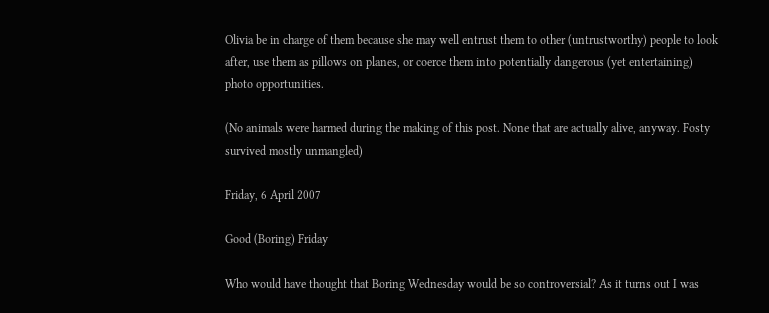Olivia be in charge of them because she may well entrust them to other (untrustworthy) people to look after, use them as pillows on planes, or coerce them into potentially dangerous (yet entertaining) photo opportunities.

(No animals were harmed during the making of this post. None that are actually alive, anyway. Fosty survived mostly unmangled)

Friday, 6 April 2007

Good (Boring) Friday

Who would have thought that Boring Wednesday would be so controversial? As it turns out I was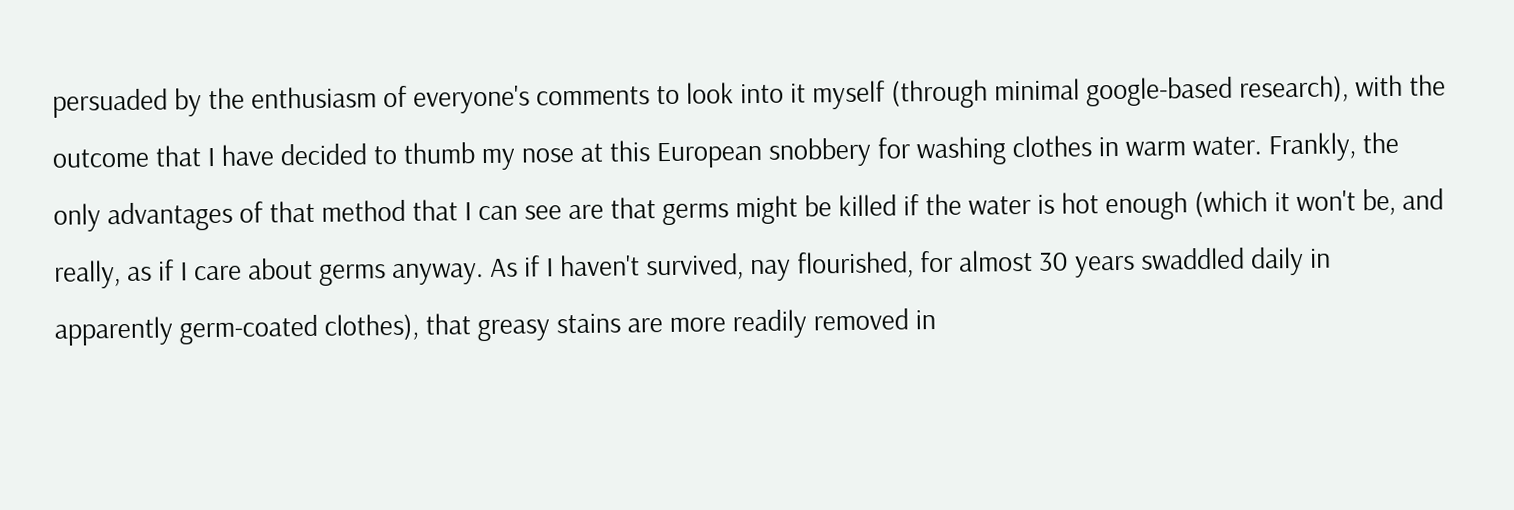persuaded by the enthusiasm of everyone's comments to look into it myself (through minimal google-based research), with the outcome that I have decided to thumb my nose at this European snobbery for washing clothes in warm water. Frankly, the only advantages of that method that I can see are that germs might be killed if the water is hot enough (which it won't be, and really, as if I care about germs anyway. As if I haven't survived, nay flourished, for almost 30 years swaddled daily in apparently germ-coated clothes), that greasy stains are more readily removed in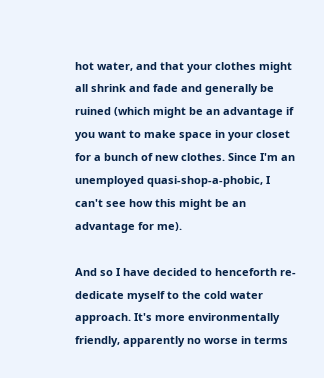hot water, and that your clothes might all shrink and fade and generally be ruined (which might be an advantage if you want to make space in your closet for a bunch of new clothes. Since I'm an unemployed quasi-shop-a-phobic, I can't see how this might be an advantage for me).

And so I have decided to henceforth re-dedicate myself to the cold water approach. It's more environmentally friendly, apparently no worse in terms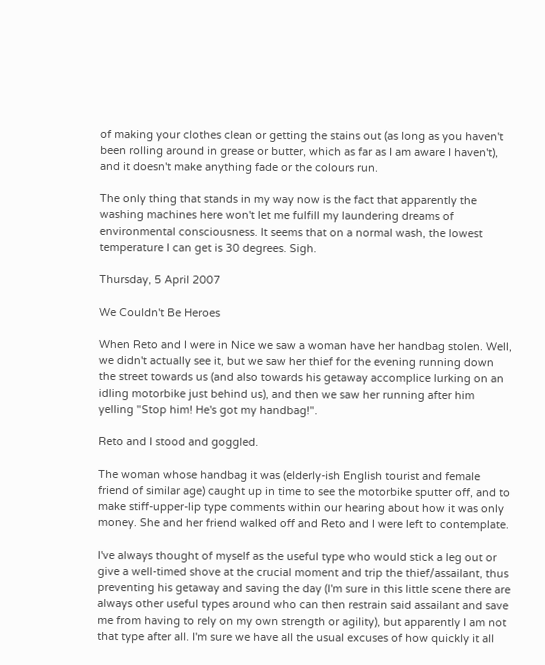of making your clothes clean or getting the stains out (as long as you haven't been rolling around in grease or butter, which as far as I am aware I haven't), and it doesn't make anything fade or the colours run.

The only thing that stands in my way now is the fact that apparently the washing machines here won't let me fulfill my laundering dreams of environmental consciousness. It seems that on a normal wash, the lowest temperature I can get is 30 degrees. Sigh.

Thursday, 5 April 2007

We Couldn't Be Heroes

When Reto and I were in Nice we saw a woman have her handbag stolen. Well, we didn't actually see it, but we saw her thief for the evening running down the street towards us (and also towards his getaway accomplice lurking on an idling motorbike just behind us), and then we saw her running after him yelling "Stop him! He's got my handbag!".

Reto and I stood and goggled.

The woman whose handbag it was (elderly-ish English tourist and female friend of similar age) caught up in time to see the motorbike sputter off, and to make stiff-upper-lip type comments within our hearing about how it was only money. She and her friend walked off and Reto and I were left to contemplate.

I've always thought of myself as the useful type who would stick a leg out or give a well-timed shove at the crucial moment and trip the thief/assailant, thus preventing his getaway and saving the day (I'm sure in this little scene there are always other useful types around who can then restrain said assailant and save me from having to rely on my own strength or agility), but apparently I am not that type after all. I'm sure we have all the usual excuses of how quickly it all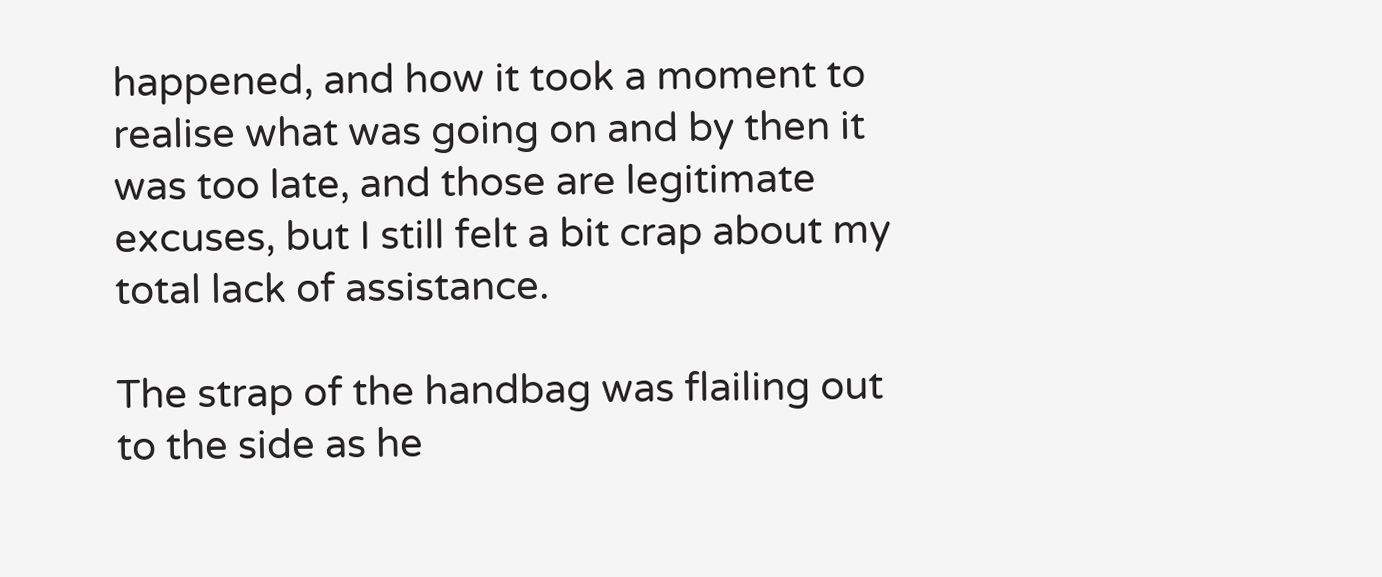happened, and how it took a moment to realise what was going on and by then it was too late, and those are legitimate excuses, but I still felt a bit crap about my total lack of assistance.

The strap of the handbag was flailing out to the side as he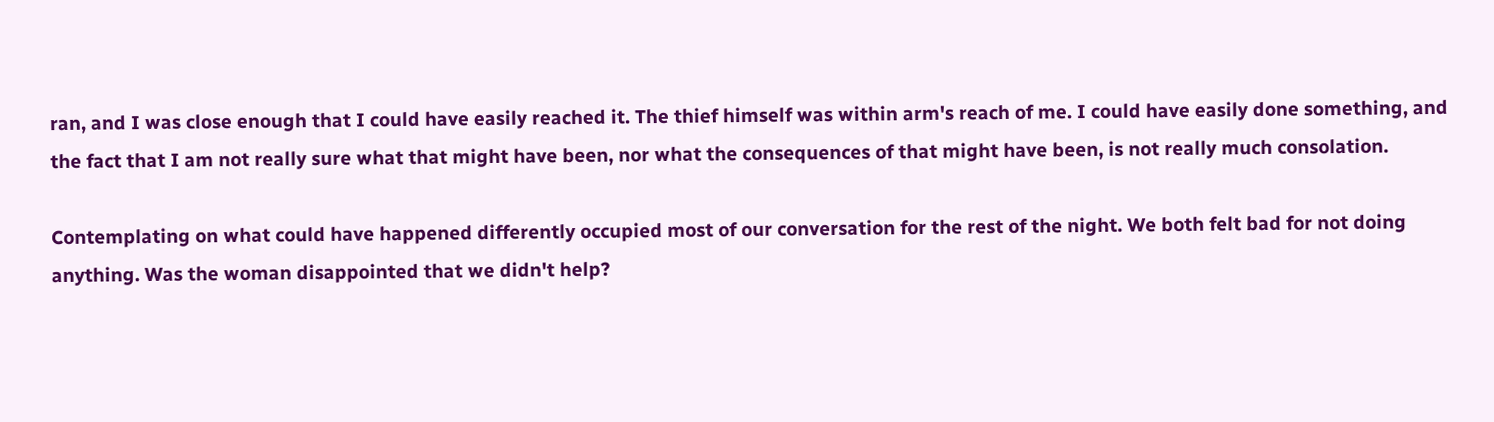ran, and I was close enough that I could have easily reached it. The thief himself was within arm's reach of me. I could have easily done something, and the fact that I am not really sure what that might have been, nor what the consequences of that might have been, is not really much consolation.

Contemplating on what could have happened differently occupied most of our conversation for the rest of the night. We both felt bad for not doing anything. Was the woman disappointed that we didn't help?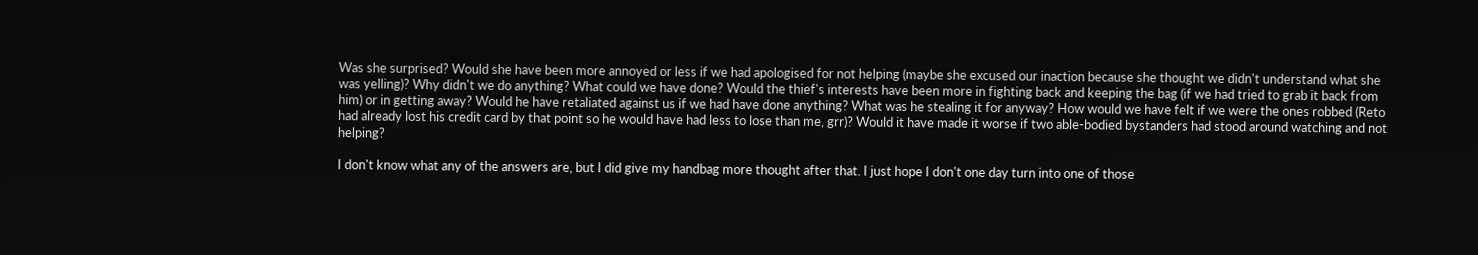Was she surprised? Would she have been more annoyed or less if we had apologised for not helping (maybe she excused our inaction because she thought we didn't understand what she was yelling)? Why didn't we do anything? What could we have done? Would the thief's interests have been more in fighting back and keeping the bag (if we had tried to grab it back from him) or in getting away? Would he have retaliated against us if we had have done anything? What was he stealing it for anyway? How would we have felt if we were the ones robbed (Reto had already lost his credit card by that point so he would have had less to lose than me, grr)? Would it have made it worse if two able-bodied bystanders had stood around watching and not helping?

I don't know what any of the answers are, but I did give my handbag more thought after that. I just hope I don't one day turn into one of those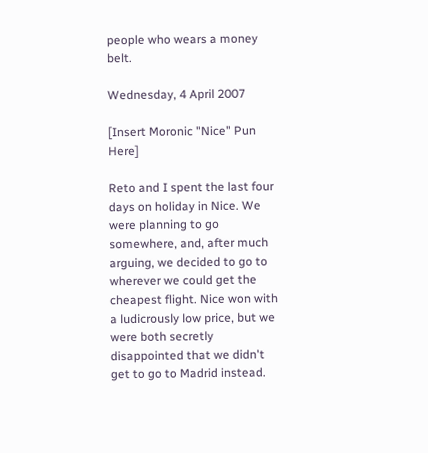people who wears a money belt.

Wednesday, 4 April 2007

[Insert Moronic "Nice" Pun Here]

Reto and I spent the last four days on holiday in Nice. We were planning to go somewhere, and, after much arguing, we decided to go to wherever we could get the cheapest flight. Nice won with a ludicrously low price, but we were both secretly disappointed that we didn't get to go to Madrid instead.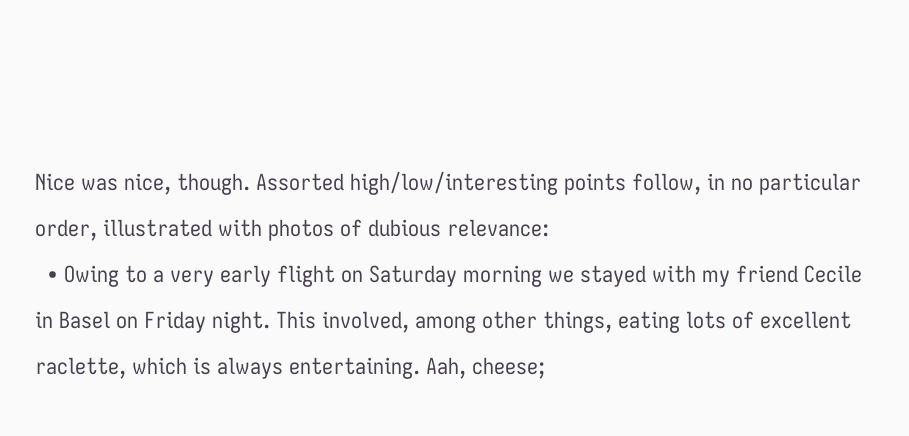Nice was nice, though. Assorted high/low/interesting points follow, in no particular order, illustrated with photos of dubious relevance:
  • Owing to a very early flight on Saturday morning we stayed with my friend Cecile in Basel on Friday night. This involved, among other things, eating lots of excellent raclette, which is always entertaining. Aah, cheese;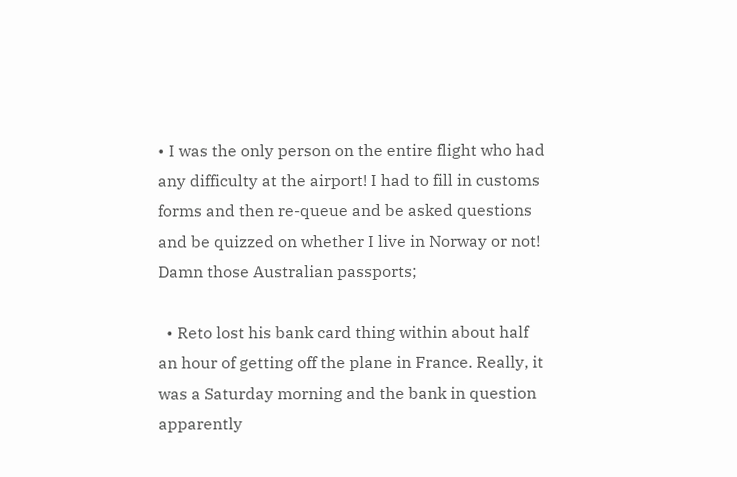• I was the only person on the entire flight who had any difficulty at the airport! I had to fill in customs forms and then re-queue and be asked questions and be quizzed on whether I live in Norway or not! Damn those Australian passports;

  • Reto lost his bank card thing within about half an hour of getting off the plane in France. Really, it was a Saturday morning and the bank in question apparently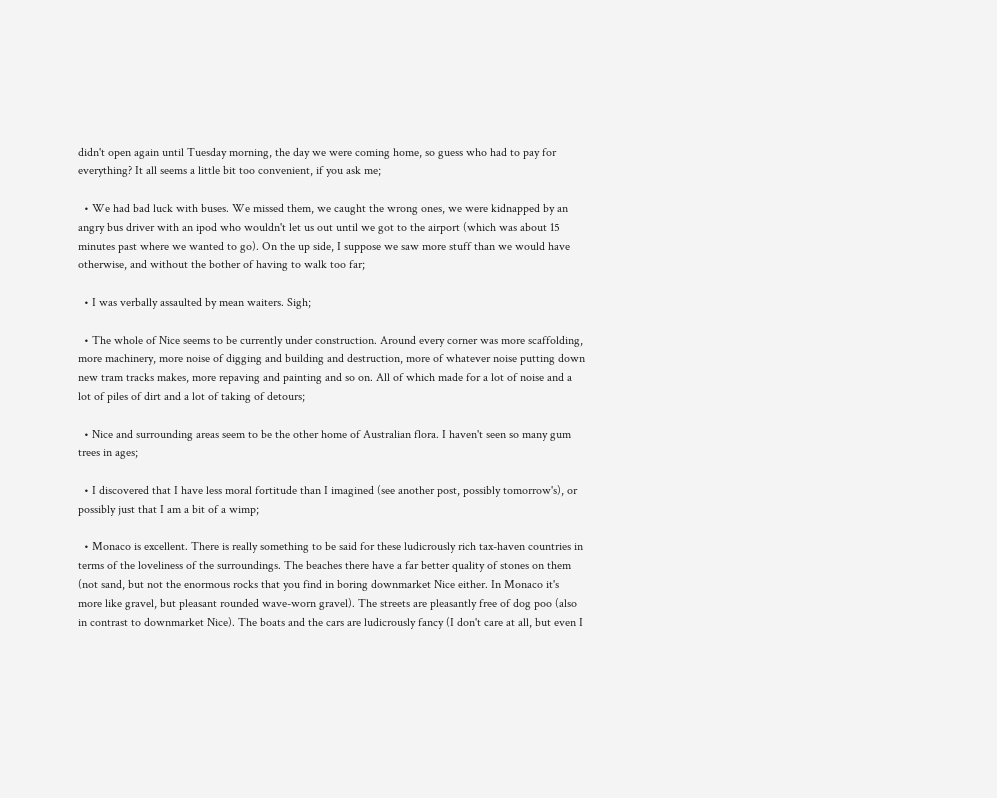didn't open again until Tuesday morning, the day we were coming home, so guess who had to pay for everything? It all seems a little bit too convenient, if you ask me;

  • We had bad luck with buses. We missed them, we caught the wrong ones, we were kidnapped by an angry bus driver with an ipod who wouldn't let us out until we got to the airport (which was about 15 minutes past where we wanted to go). On the up side, I suppose we saw more stuff than we would have otherwise, and without the bother of having to walk too far;

  • I was verbally assaulted by mean waiters. Sigh;

  • The whole of Nice seems to be currently under construction. Around every corner was more scaffolding, more machinery, more noise of digging and building and destruction, more of whatever noise putting down new tram tracks makes, more repaving and painting and so on. All of which made for a lot of noise and a lot of piles of dirt and a lot of taking of detours;

  • Nice and surrounding areas seem to be the other home of Australian flora. I haven't seen so many gum trees in ages;

  • I discovered that I have less moral fortitude than I imagined (see another post, possibly tomorrow's), or possibly just that I am a bit of a wimp;

  • Monaco is excellent. There is really something to be said for these ludicrously rich tax-haven countries in terms of the loveliness of the surroundings. The beaches there have a far better quality of stones on them (not sand, but not the enormous rocks that you find in boring downmarket Nice either. In Monaco it's more like gravel, but pleasant rounded wave-worn gravel). The streets are pleasantly free of dog poo (also in contrast to downmarket Nice). The boats and the cars are ludicrously fancy (I don't care at all, but even I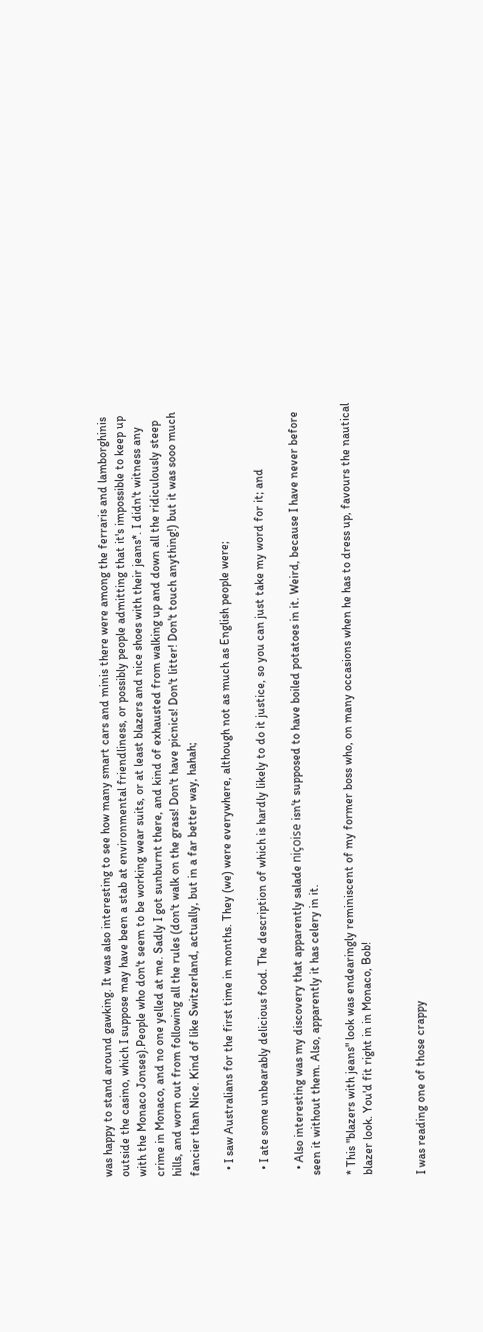was happy to stand around gawking. It was also interesting to see how many smart cars and minis there were among the ferraris and lamborghinis outside the casino, which I suppose may have been a stab at environmental friendliness, or possibly people admitting that it's impossible to keep up with the Monaco Jonses).People who don't seem to be working wear suits, or at least blazers and nice shoes with their jeans*. I didn't witness any crime in Monaco, and no one yelled at me. Sadly I got sunburnt there, and kind of exhausted from walking up and down all the ridiculously steep hills, and worn out from following all the rules (don't walk on the grass! Don't have picnics! Don't litter! Don't touch anything!) but it was sooo much fancier than Nice. Kind of like Switzerland, actually, but in a far better way, hahah;

  • I saw Australians for the first time in months. They (we) were everywhere, although not as much as English people were;

  • I ate some unbearably delicious food. The description of which is hardly likely to do it justice, so you can just take my word for it; and

  • Also interesting was my discovery that apparently salade niçoise isn't supposed to have boiled potatoes in it. Weird, because I have never before seen it without them. Also, apparently it has celery in it.

* This "blazers with jeans" look was endearingly reminiscent of my former boss who, on many occasions when he has to dress up, favours the nautical blazer look. You'd fit right in in Monaco, Bob!


I was reading one of those crappy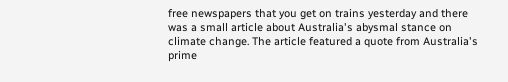free newspapers that you get on trains yesterday and there was a small article about Australia's abysmal stance on climate change. The article featured a quote from Australia's prime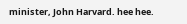minister, John Harvard. hee hee.